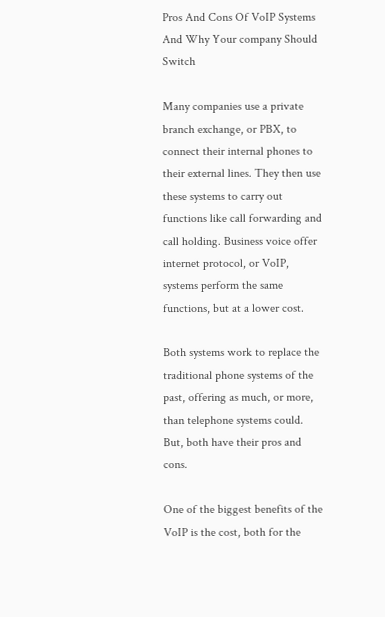Pros And Cons Of VoIP Systems And Why Your company Should Switch

Many companies use a private branch exchange, or PBX, to connect their internal phones to their external lines. They then use these systems to carry out functions like call forwarding and call holding. Business voice offer internet protocol, or VoIP, systems perform the same functions, but at a lower cost.

Both systems work to replace the traditional phone systems of the past, offering as much, or more, than telephone systems could. But, both have their pros and cons.

One of the biggest benefits of the VoIP is the cost, both for the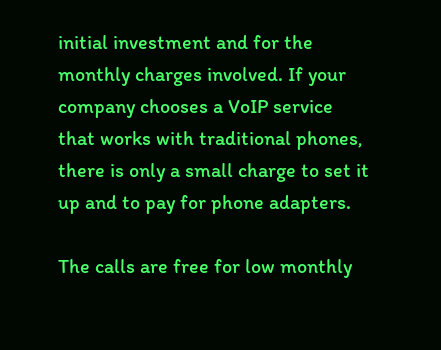initial investment and for the monthly charges involved. If your company chooses a VoIP service that works with traditional phones, there is only a small charge to set it up and to pay for phone adapters.

The calls are free for low monthly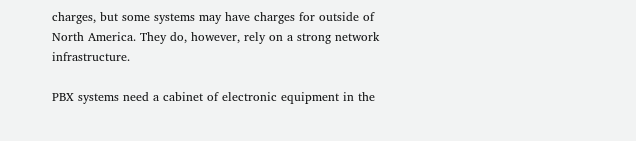charges, but some systems may have charges for outside of North America. They do, however, rely on a strong network infrastructure.

PBX systems need a cabinet of electronic equipment in the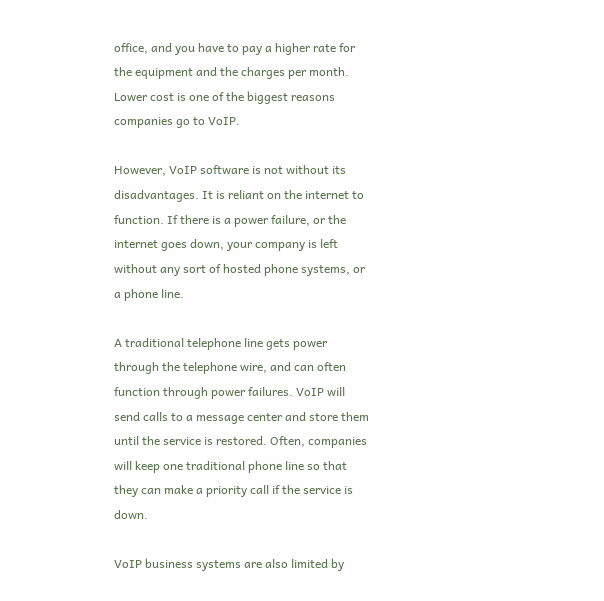office, and you have to pay a higher rate for the equipment and the charges per month. Lower cost is one of the biggest reasons companies go to VoIP.

However, VoIP software is not without its disadvantages. It is reliant on the internet to function. If there is a power failure, or the internet goes down, your company is left without any sort of hosted phone systems, or a phone line.

A traditional telephone line gets power through the telephone wire, and can often function through power failures. VoIP will send calls to a message center and store them until the service is restored. Often, companies will keep one traditional phone line so that they can make a priority call if the service is down.

VoIP business systems are also limited by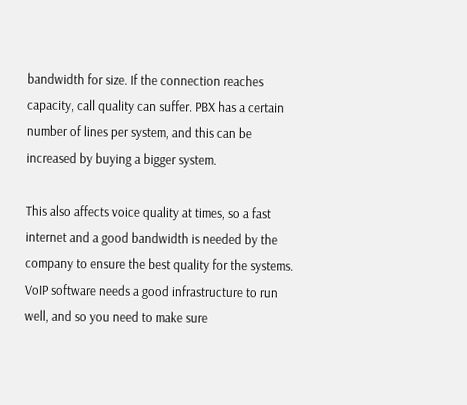bandwidth for size. If the connection reaches capacity, call quality can suffer. PBX has a certain number of lines per system, and this can be increased by buying a bigger system.

This also affects voice quality at times, so a fast internet and a good bandwidth is needed by the company to ensure the best quality for the systems. VoIP software needs a good infrastructure to run well, and so you need to make sure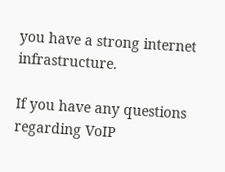you have a strong internet infrastructure.

If you have any questions regarding VoIP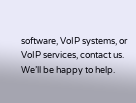software, VoIP systems, or VoIP services, contact us. We’ll be happy to help.